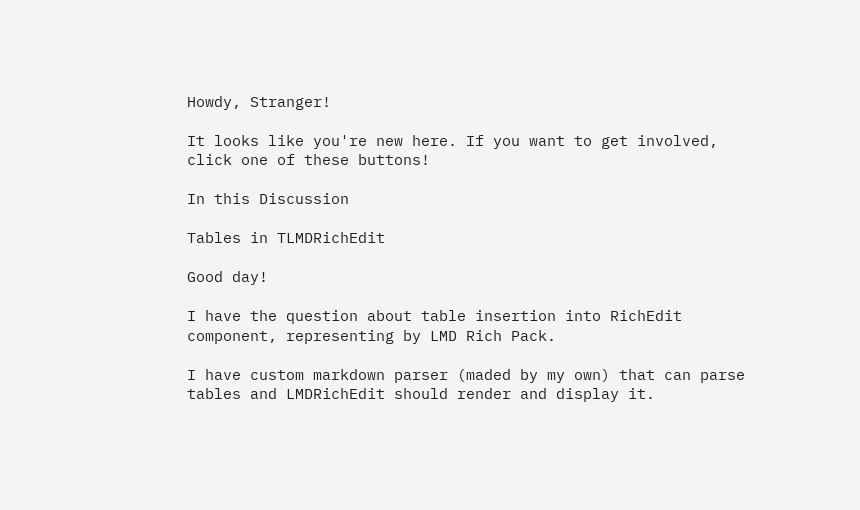Howdy, Stranger!

It looks like you're new here. If you want to get involved, click one of these buttons!

In this Discussion

Tables in TLMDRichEdit

Good day!

I have the question about table insertion into RichEdit component, representing by LMD Rich Pack.

I have custom markdown parser (maded by my own) that can parse tables and LMDRichEdit should render and display it.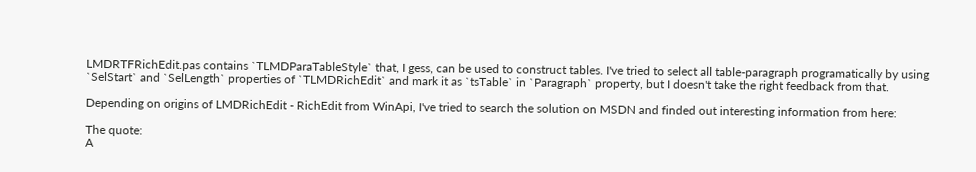LMDRTFRichEdit.pas contains `TLMDParaTableStyle` that, I gess, can be used to construct tables. I've tried to select all table-paragraph programatically by using `SelStart` and `SelLength` properties of `TLMDRichEdit` and mark it as `tsTable` in `Paragraph` property, but I doesn't take the right feedback from that.

Depending on origins of LMDRichEdit - RichEdit from WinApi, I've tried to search the solution on MSDN and finded out interesting information from here:

The quote:
A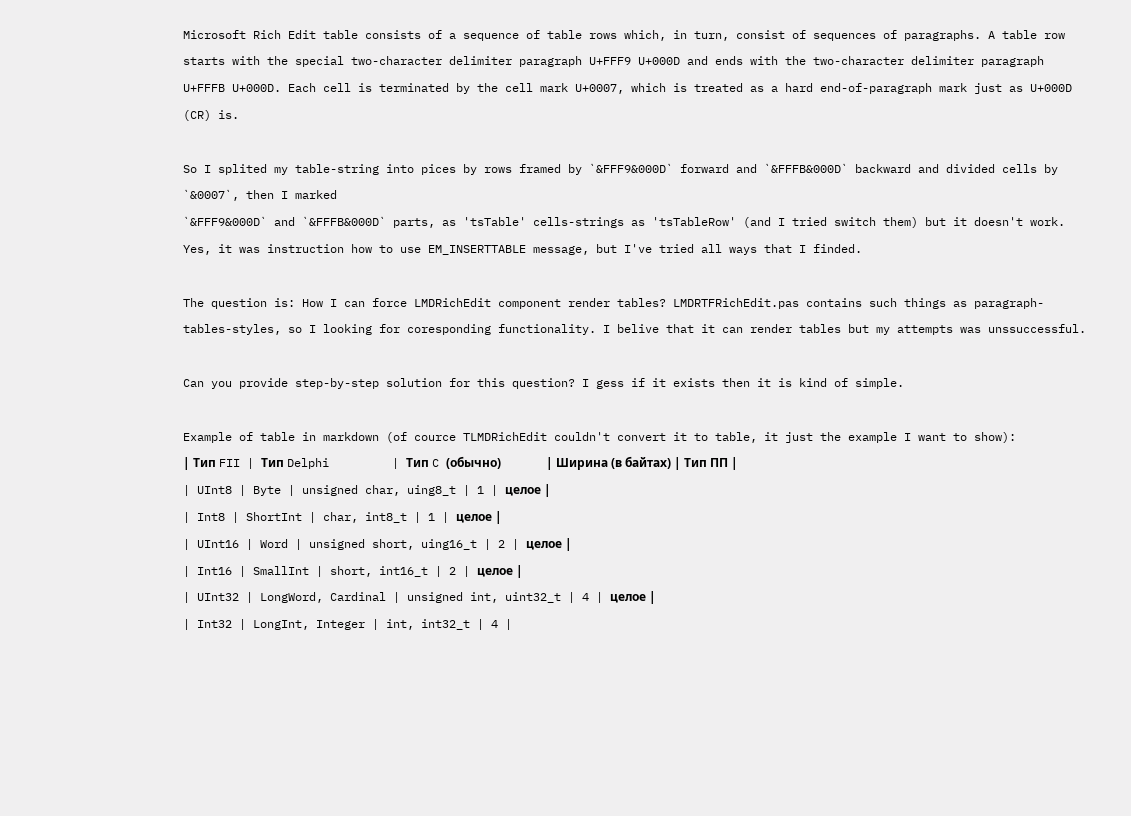Microsoft Rich Edit table consists of a sequence of table rows which, in turn, consist of sequences of paragraphs. A table row starts with the special two-character delimiter paragraph U+FFF9 U+000D and ends with the two-character delimiter paragraph U+FFFB U+000D. Each cell is terminated by the cell mark U+0007, which is treated as a hard end-of-paragraph mark just as U+000D (CR) is.

So I splited my table-string into pices by rows framed by `&FFF9&000D` forward and `&FFFB&000D` backward and divided cells by `&0007`, then I marked
`&FFF9&000D` and `&FFFB&000D` parts, as 'tsTable' cells-strings as 'tsTableRow' (and I tried switch them) but it doesn't work. Yes, it was instruction how to use EM_INSERTTABLE message, but I've tried all ways that I finded.

The question is: How I can force LMDRichEdit component render tables? LMDRTFRichEdit.pas contains such things as paragraph-tables-styles, so I looking for coresponding functionality. I belive that it can render tables but my attempts was unssuccessful.

Can you provide step-by-step solution for this question? I gess if it exists then it is kind of simple.

Example of table in markdown (of cource TLMDRichEdit couldn't convert it to table, it just the example I want to show):
| Тип FII | Тип Delphi         | Тип C (обычно)               | Ширина (в байтах) | Тип ПП |
| UInt8 | Byte | unsigned char, uing8_t | 1 | целое |
| Int8 | ShortInt | char, int8_t | 1 | целое |
| UInt16 | Word | unsigned short, uing16_t | 2 | целое |
| Int16 | SmallInt | short, int16_t | 2 | целое |
| UInt32 | LongWord, Cardinal | unsigned int, uint32_t | 4 | целое |
| Int32 | LongInt, Integer | int, int32_t | 4 |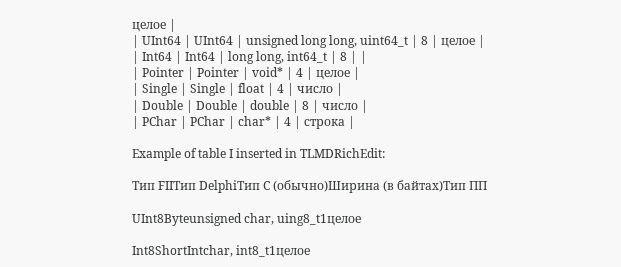целое |
| UInt64 | UInt64 | unsigned long long, uint64_t | 8 | целое |
| Int64 | Int64 | long long, int64_t | 8 | |
| Pointer | Pointer | void* | 4 | целое |
| Single | Single | float | 4 | число |
| Double | Double | double | 8 | число |
| PChar | PChar | char* | 4 | строка |

Example of table I inserted in TLMDRichEdit:

Тип FIIТип DelphiТип C (обычно)Ширина (в байтах)Тип ПП

UInt8Byteunsigned char, uing8_t1целое

Int8ShortIntchar, int8_t1целое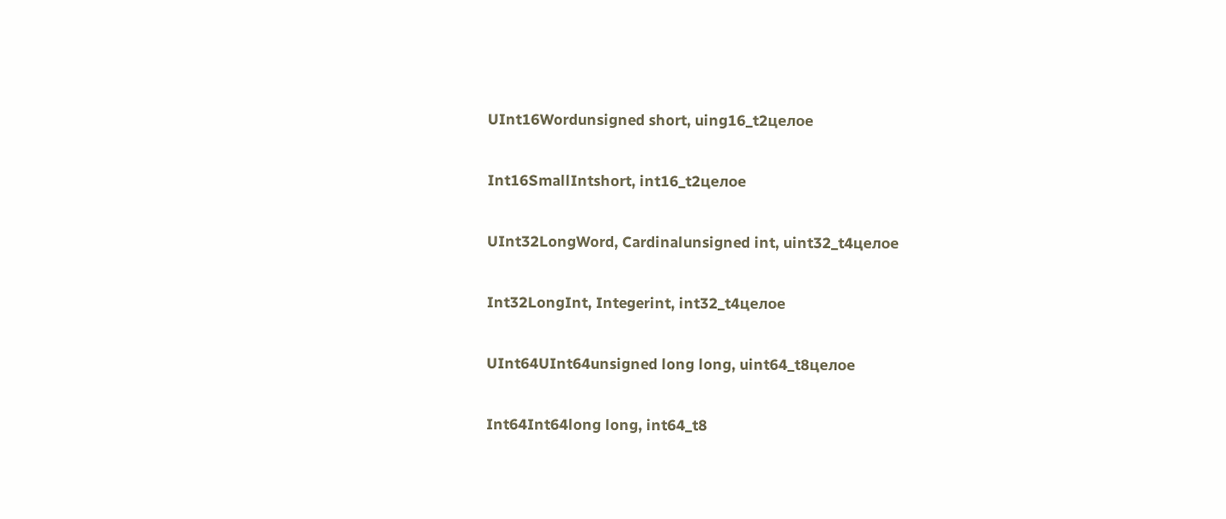UInt16Wordunsigned short, uing16_t2целое

Int16SmallIntshort, int16_t2целое

UInt32LongWord, Cardinalunsigned int, uint32_t4целое

Int32LongInt, Integerint, int32_t4целое

UInt64UInt64unsigned long long, uint64_t8целое

Int64Int64long long, int64_t8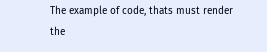The example of code, thats must render the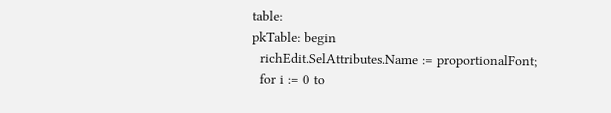table:
pkTable: begin
  richEdit.SelAttributes.Name := proportionalFont;
  for i := 0 to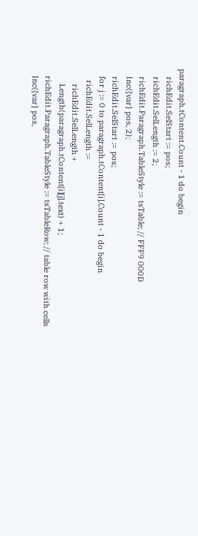paragraph.tContent.Count - 1 do begin
    richEdit.SelStart := pos;
    richEdit.SelLength := 2;
    richEdit.Paragraph.TableStyle := tsTable; // FFF9 000D
    Inc({var} pos, 2);
    richEdit.SelStart := pos;
    for j := 0 to paragraph.tContent[i].Count - 1 do begin
      richEdit.SelLength :=
        richEdit.SelLength +
        Length(paragraph.tContent[i][j].text) + 1;
    richEdit.Paragraph.TableStyle := tsTableRow; // table row with cells
    Inc({var} pos,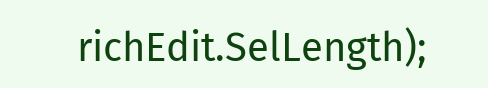richEdit.SelLength);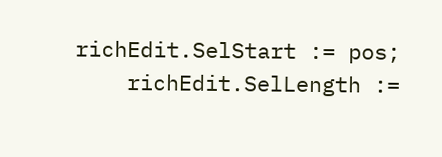richEdit.SelStart := pos;
    richEdit.SelLength :=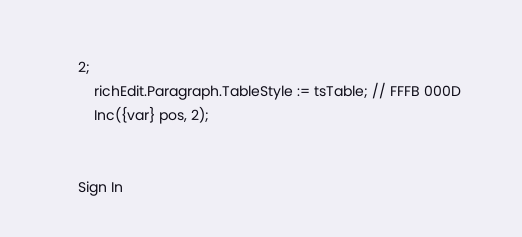2;
    richEdit.Paragraph.TableStyle := tsTable; // FFFB 000D
    Inc({var} pos, 2);


Sign In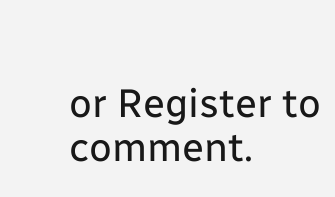or Register to comment.